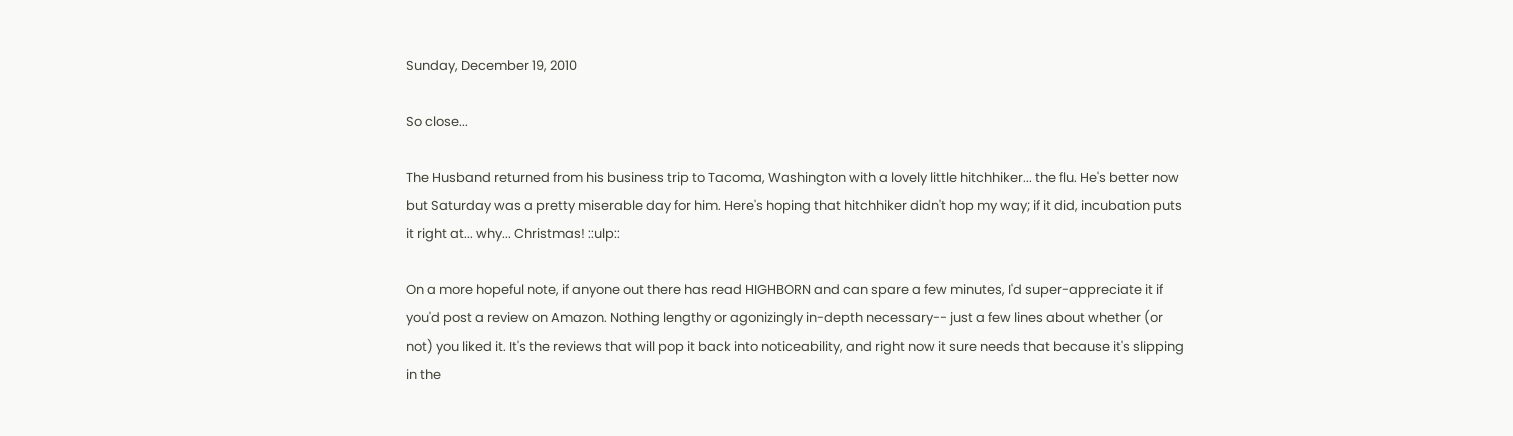Sunday, December 19, 2010

So close...

The Husband returned from his business trip to Tacoma, Washington with a lovely little hitchhiker... the flu. He's better now but Saturday was a pretty miserable day for him. Here's hoping that hitchhiker didn't hop my way; if it did, incubation puts it right at... why... Christmas! ::ulp::

On a more hopeful note, if anyone out there has read HIGHBORN and can spare a few minutes, I'd super-appreciate it if you'd post a review on Amazon. Nothing lengthy or agonizingly in-depth necessary-- just a few lines about whether (or not) you liked it. It's the reviews that will pop it back into noticeability, and right now it sure needs that because it's slipping in the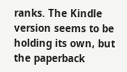ranks. The Kindle version seems to be holding its own, but the paperback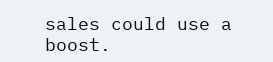sales could use a boost.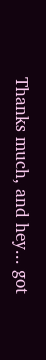Thanks much, and hey... got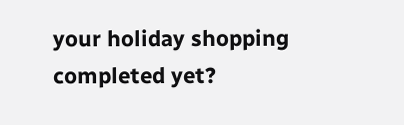your holiday shopping completed yet?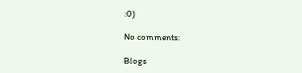:0)

No comments:

Blogs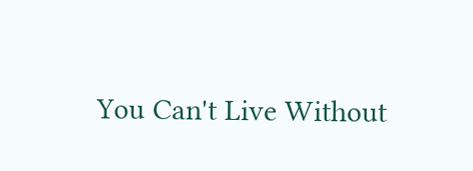You Can't Live Without